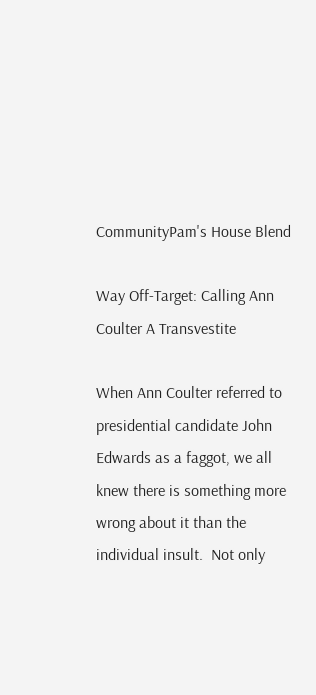CommunityPam's House Blend

Way Off-Target: Calling Ann Coulter A Transvestite

When Ann Coulter referred to presidential candidate John Edwards as a faggot, we all knew there is something more wrong about it than the individual insult.  Not only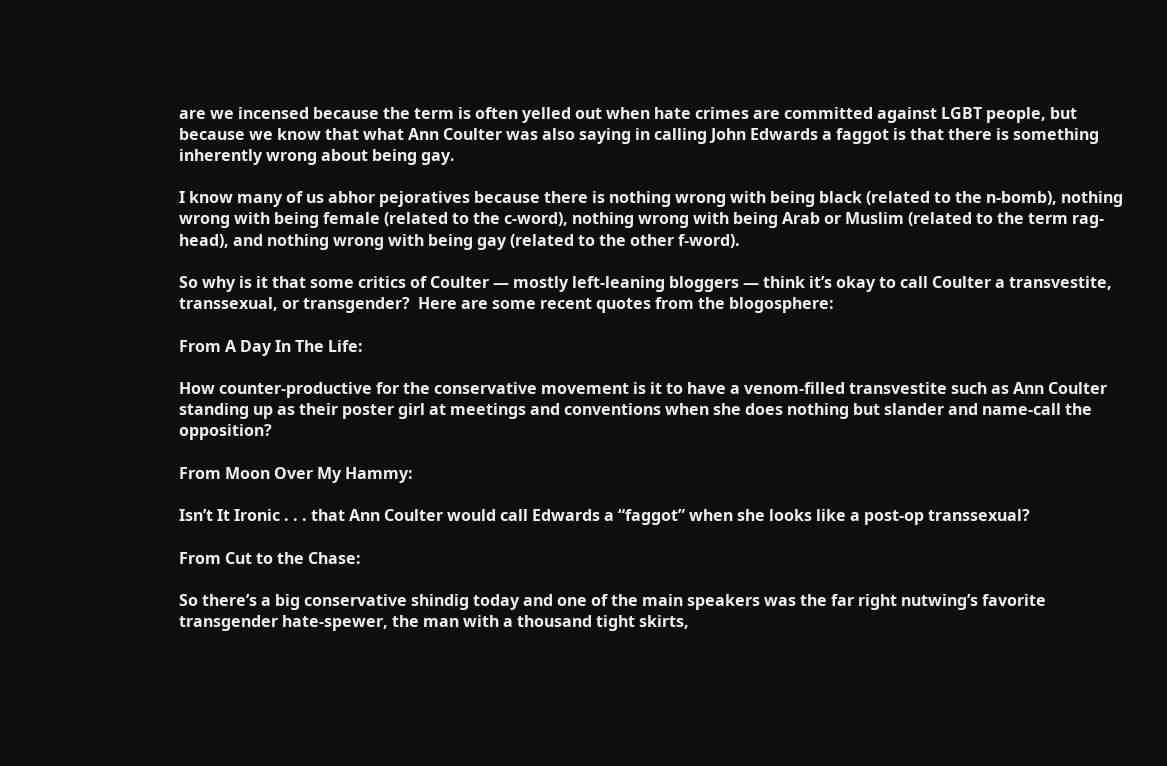are we incensed because the term is often yelled out when hate crimes are committed against LGBT people, but because we know that what Ann Coulter was also saying in calling John Edwards a faggot is that there is something inherently wrong about being gay.

I know many of us abhor pejoratives because there is nothing wrong with being black (related to the n-bomb), nothing wrong with being female (related to the c-word), nothing wrong with being Arab or Muslim (related to the term rag-head), and nothing wrong with being gay (related to the other f-word).

So why is it that some critics of Coulter — mostly left-leaning bloggers — think it’s okay to call Coulter a transvestite, transsexual, or transgender?  Here are some recent quotes from the blogosphere:

From A Day In The Life:

How counter-productive for the conservative movement is it to have a venom-filled transvestite such as Ann Coulter standing up as their poster girl at meetings and conventions when she does nothing but slander and name-call the opposition?

From Moon Over My Hammy:

Isn’t It Ironic . . . that Ann Coulter would call Edwards a “faggot” when she looks like a post-op transsexual?

From Cut to the Chase:

So there’s a big conservative shindig today and one of the main speakers was the far right nutwing’s favorite transgender hate-spewer, the man with a thousand tight skirts,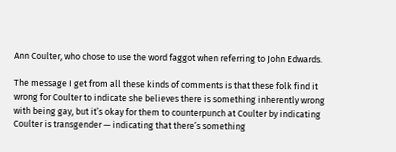Ann Coulter, who chose to use the word faggot when referring to John Edwards.

The message I get from all these kinds of comments is that these folk find it wrong for Coulter to indicate she believes there is something inherently wrong with being gay, but it’s okay for them to counterpunch at Coulter by indicating Coulter is transgender — indicating that there’s something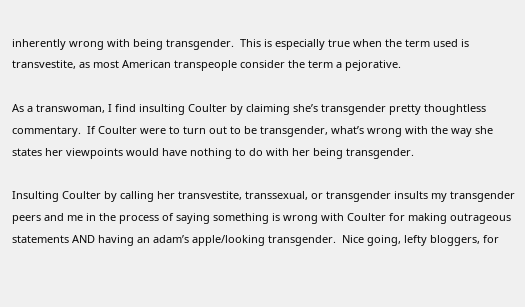inherently wrong with being transgender.  This is especially true when the term used is transvestite, as most American transpeople consider the term a pejorative.

As a transwoman, I find insulting Coulter by claiming she’s transgender pretty thoughtless commentary.  If Coulter were to turn out to be transgender, what’s wrong with the way she states her viewpoints would have nothing to do with her being transgender.

Insulting Coulter by calling her transvestite, transsexual, or transgender insults my transgender peers and me in the process of saying something is wrong with Coulter for making outrageous statements AND having an adam’s apple/looking transgender.  Nice going, lefty bloggers, for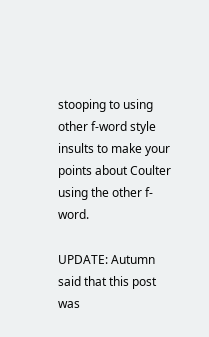stooping to using other f-word style insults to make your points about Coulter using the other f-word.

UPDATE: Autumn said that this post was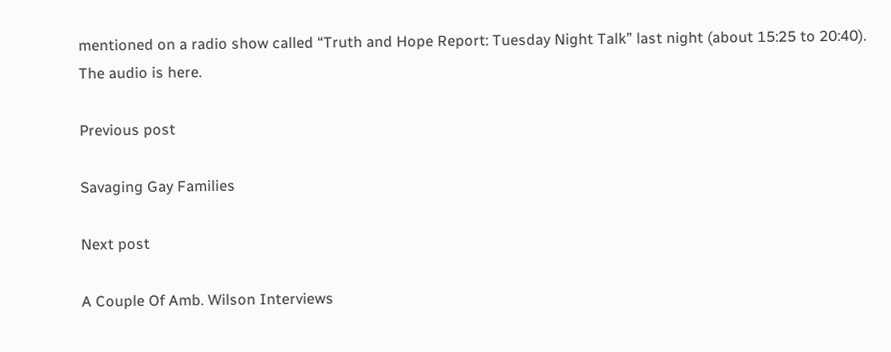mentioned on a radio show called “Truth and Hope Report: Tuesday Night Talk” last night (about 15:25 to 20:40). The audio is here.

Previous post

Savaging Gay Families

Next post

A Couple Of Amb. Wilson Interviews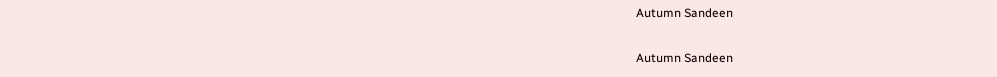Autumn Sandeen

Autumn Sandeen